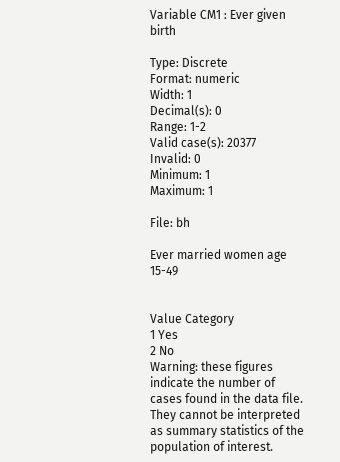Variable CM1 : Ever given birth

Type: Discrete
Format: numeric
Width: 1
Decimal(s): 0
Range: 1-2
Valid case(s): 20377
Invalid: 0
Minimum: 1
Maximum: 1

File: bh

Ever married women age 15-49


Value Category
1 Yes
2 No
Warning: these figures indicate the number of cases found in the data file. They cannot be interpreted as summary statistics of the population of interest.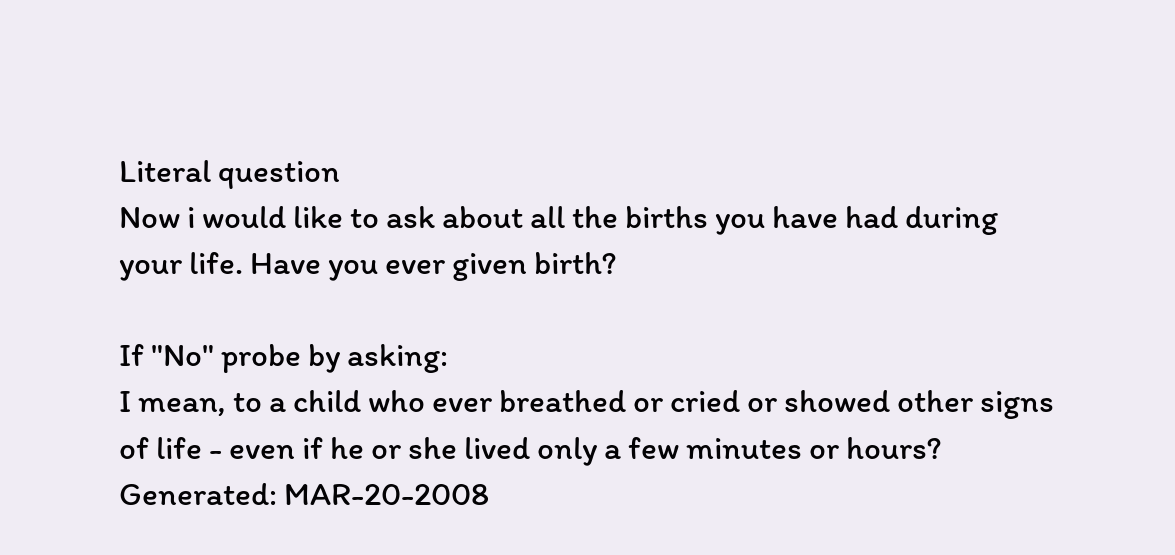Literal question
Now i would like to ask about all the births you have had during your life. Have you ever given birth?

If "No" probe by asking:
I mean, to a child who ever breathed or cried or showed other signs of life - even if he or she lived only a few minutes or hours?
Generated: MAR-20-2008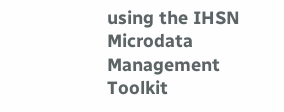using the IHSN Microdata Management Toolkit